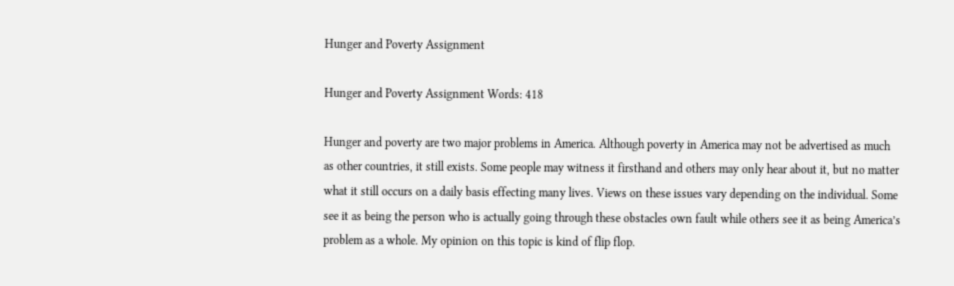Hunger and Poverty Assignment

Hunger and Poverty Assignment Words: 418

Hunger and poverty are two major problems in America. Although poverty in America may not be advertised as much as other countries, it still exists. Some people may witness it firsthand and others may only hear about it, but no matter what it still occurs on a daily basis effecting many lives. Views on these issues vary depending on the individual. Some see it as being the person who is actually going through these obstacles own fault while others see it as being America’s problem as a whole. My opinion on this topic is kind of flip flop.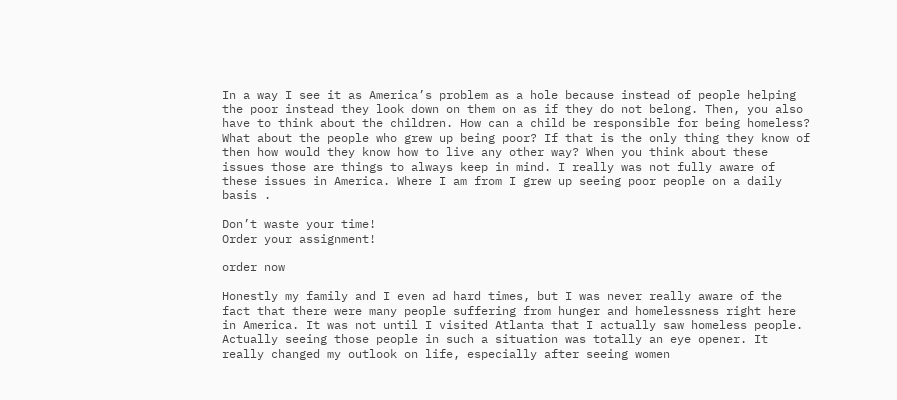In a way I see it as America’s problem as a hole because instead of people helping the poor instead they look down on them on as if they do not belong. Then, you also have to think about the children. How can a child be responsible for being homeless? What about the people who grew up being poor? If that is the only thing they know of then how would they know how to live any other way? When you think about these issues those are things to always keep in mind. I really was not fully aware of these issues in America. Where I am from I grew up seeing poor people on a daily basis .

Don’t waste your time!
Order your assignment!

order now

Honestly my family and I even ad hard times, but I was never really aware of the fact that there were many people suffering from hunger and homelessness right here in America. It was not until I visited Atlanta that I actually saw homeless people. Actually seeing those people in such a situation was totally an eye opener. It really changed my outlook on life, especially after seeing women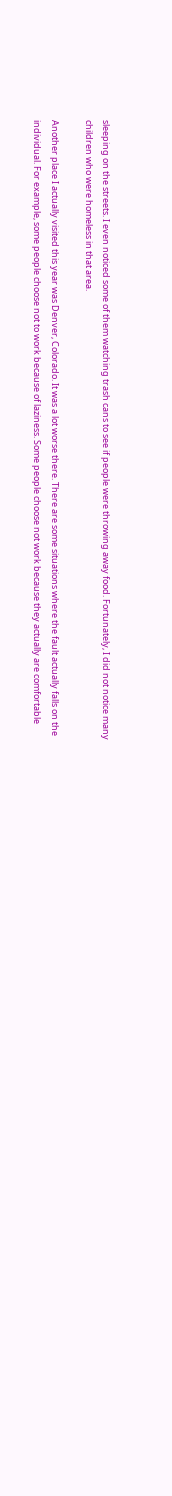sleeping on the streets. I even noticed some of them watching trash cans to see if people were throwing away food. Fortunately, I did not notice many children who were homeless in that area.

Another place I actually visited this year was Denver, Colorado. It was a lot worse there. There are some situations where the fault actually falls on the individual. For example, some people choose not to work because of laziness. Some people choose not work because they actually are comfortable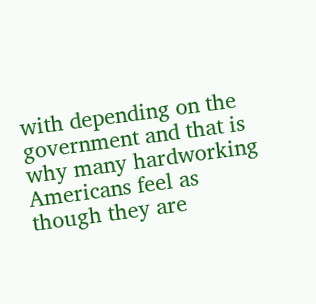with depending on the government and that is why many hardworking Americans feel as though they are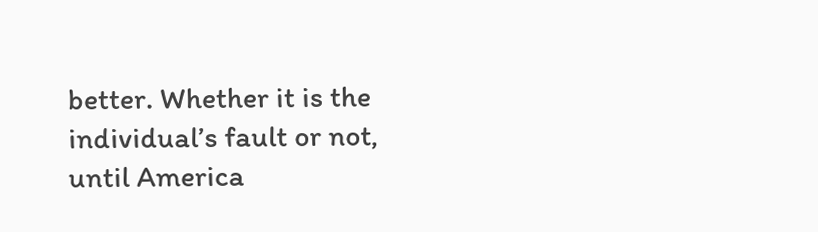better. Whether it is the individual’s fault or not, until America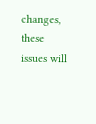changes, these issues will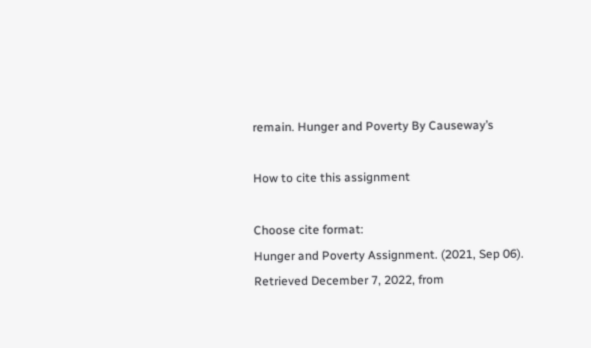remain. Hunger and Poverty By Causeway’s

How to cite this assignment

Choose cite format:
Hunger and Poverty Assignment. (2021, Sep 06). Retrieved December 7, 2022, from